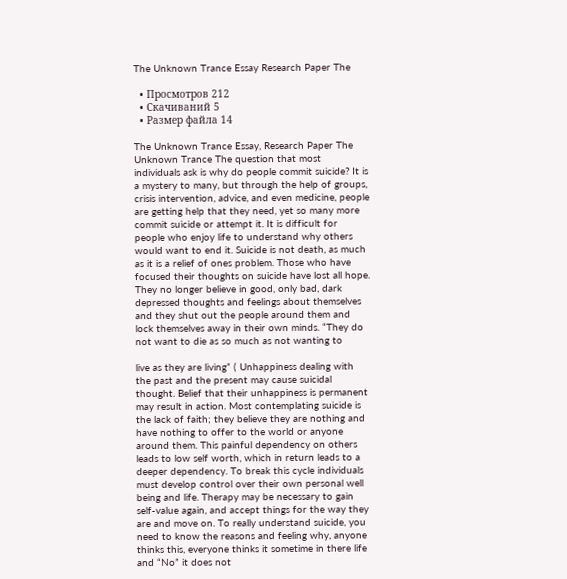The Unknown Trance Essay Research Paper The

  • Просмотров 212
  • Скачиваний 5
  • Размер файла 14

The Unknown Trance Essay, Research Paper The Unknown Trance The question that most individuals ask is why do people commit suicide? It is a mystery to many, but through the help of groups, crisis intervention, advice, and even medicine, people are getting help that they need, yet so many more commit suicide or attempt it. It is difficult for people who enjoy life to understand why others would want to end it. Suicide is not death, as much as it is a relief of ones problem. Those who have focused their thoughts on suicide have lost all hope. They no longer believe in good, only bad, dark depressed thoughts and feelings about themselves and they shut out the people around them and lock themselves away in their own minds. “They do not want to die as so much as not wanting to

live as they are living” ( Unhappiness dealing with the past and the present may cause suicidal thought. Belief that their unhappiness is permanent may result in action. Most contemplating suicide is the lack of faith; they believe they are nothing and have nothing to offer to the world or anyone around them. This painful dependency on others leads to low self worth, which in return leads to a deeper dependency. To break this cycle individuals must develop control over their own personal well being and life. Therapy may be necessary to gain self-value again, and accept things for the way they are and move on. To really understand suicide, you need to know the reasons and feeling why, anyone thinks this, everyone thinks it sometime in there life and “No” it does not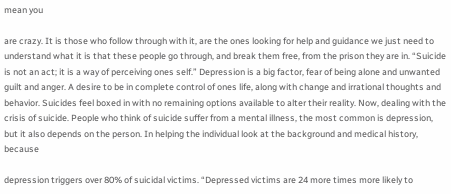mean you

are crazy. It is those who follow through with it, are the ones looking for help and guidance we just need to understand what it is that these people go through, and break them free, from the prison they are in. “Suicide is not an act; it is a way of perceiving ones self.” Depression is a big factor, fear of being alone and unwanted guilt and anger. A desire to be in complete control of ones life, along with change and irrational thoughts and behavior. Suicides feel boxed in with no remaining options available to alter their reality. Now, dealing with the crisis of suicide. People who think of suicide suffer from a mental illness, the most common is depression, but it also depends on the person. In helping the individual look at the background and medical history, because

depression triggers over 80% of suicidal victims. “Depressed victims are 24 more times more likely to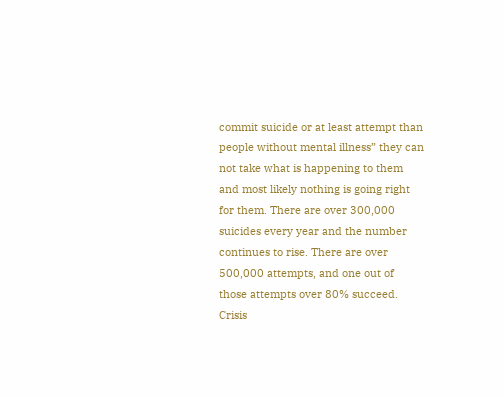commit suicide or at least attempt than people without mental illness” they can not take what is happening to them and most likely nothing is going right for them. There are over 300,000 suicides every year and the number continues to rise. There are over 500,000 attempts, and one out of those attempts over 80% succeed. Crisis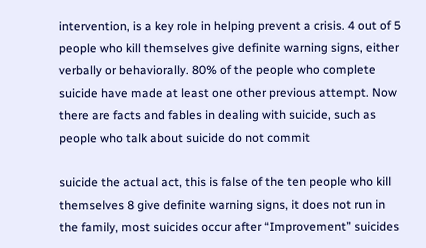intervention, is a key role in helping prevent a crisis. 4 out of 5 people who kill themselves give definite warning signs, either verbally or behaviorally. 80% of the people who complete suicide have made at least one other previous attempt. Now there are facts and fables in dealing with suicide, such as people who talk about suicide do not commit

suicide the actual act, this is false of the ten people who kill themselves 8 give definite warning signs, it does not run in the family, most suicides occur after “Improvement” suicides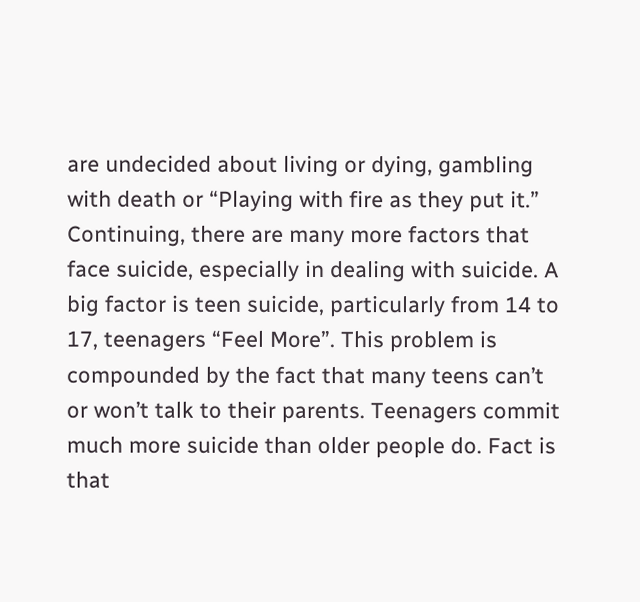are undecided about living or dying, gambling with death or “Playing with fire as they put it.” Continuing, there are many more factors that face suicide, especially in dealing with suicide. A big factor is teen suicide, particularly from 14 to 17, teenagers “Feel More”. This problem is compounded by the fact that many teens can’t or won’t talk to their parents. Teenagers commit much more suicide than older people do. Fact is that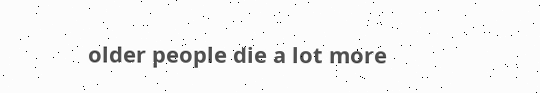older people die a lot more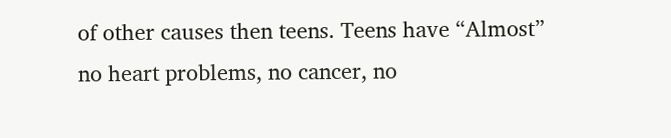of other causes then teens. Teens have “Almost” no heart problems, no cancer, no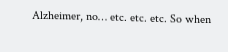Alzheimer, no… etc. etc. etc. So when